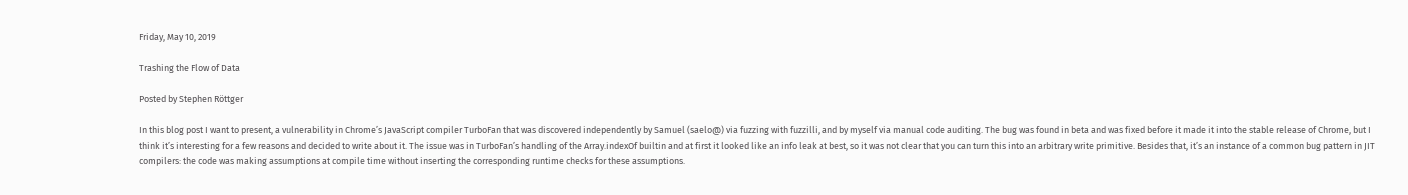Friday, May 10, 2019

Trashing the Flow of Data

Posted by Stephen Röttger

In this blog post I want to present, a vulnerability in Chrome’s JavaScript compiler TurboFan that was discovered independently by Samuel (saelo@) via fuzzing with fuzzilli, and by myself via manual code auditing. The bug was found in beta and was fixed before it made it into the stable release of Chrome, but I think it’s interesting for a few reasons and decided to write about it. The issue was in TurboFan’s handling of the Array.indexOf builtin and at first it looked like an info leak at best, so it was not clear that you can turn this into an arbitrary write primitive. Besides that, it’s an instance of a common bug pattern in JIT compilers: the code was making assumptions at compile time without inserting the corresponding runtime checks for these assumptions.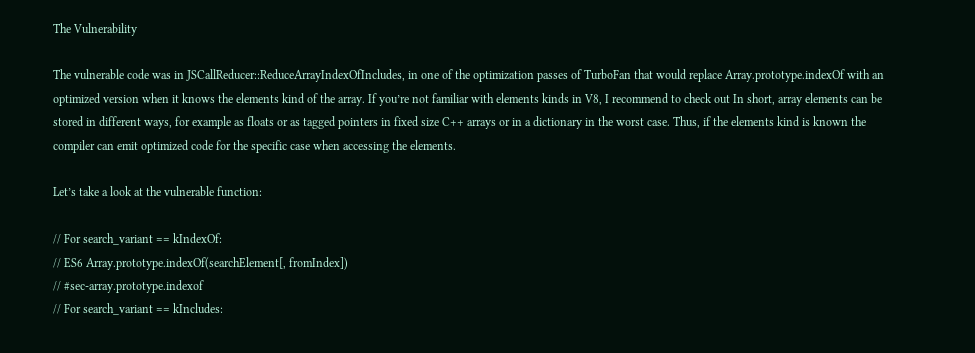The Vulnerability

The vulnerable code was in JSCallReducer::ReduceArrayIndexOfIncludes, in one of the optimization passes of TurboFan that would replace Array.prototype.indexOf with an optimized version when it knows the elements kind of the array. If you’re not familiar with elements kinds in V8, I recommend to check out In short, array elements can be stored in different ways, for example as floats or as tagged pointers in fixed size C++ arrays or in a dictionary in the worst case. Thus, if the elements kind is known the compiler can emit optimized code for the specific case when accessing the elements.

Let’s take a look at the vulnerable function:

// For search_variant == kIndexOf:
// ES6 Array.prototype.indexOf(searchElement[, fromIndex])
// #sec-array.prototype.indexof
// For search_variant == kIncludes: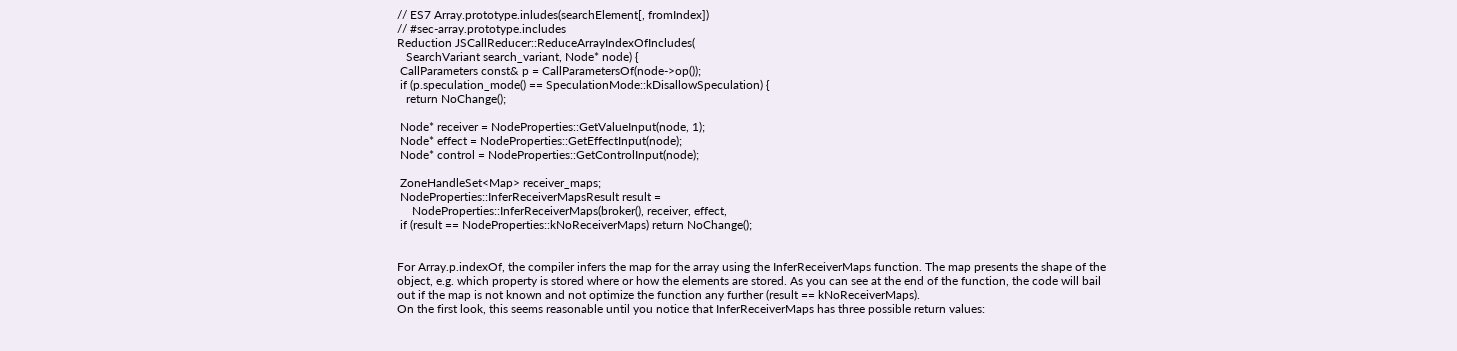// ES7 Array.prototype.inludes(searchElement[, fromIndex])
// #sec-array.prototype.includes
Reduction JSCallReducer::ReduceArrayIndexOfIncludes(
   SearchVariant search_variant, Node* node) {
 CallParameters const& p = CallParametersOf(node->op());
 if (p.speculation_mode() == SpeculationMode::kDisallowSpeculation) {
   return NoChange();

 Node* receiver = NodeProperties::GetValueInput(node, 1);
 Node* effect = NodeProperties::GetEffectInput(node);
 Node* control = NodeProperties::GetControlInput(node);

 ZoneHandleSet<Map> receiver_maps;
 NodeProperties::InferReceiverMapsResult result =
     NodeProperties::InferReceiverMaps(broker(), receiver, effect,
 if (result == NodeProperties::kNoReceiverMaps) return NoChange();


For Array.p.indexOf, the compiler infers the map for the array using the InferReceiverMaps function. The map presents the shape of the object, e.g. which property is stored where or how the elements are stored. As you can see at the end of the function, the code will bail out if the map is not known and not optimize the function any further (result == kNoReceiverMaps).
On the first look, this seems reasonable until you notice that InferReceiverMaps has three possible return values: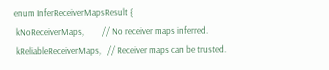enum InferReceiverMapsResult {
 kNoReceiverMaps,         // No receiver maps inferred.
 kReliableReceiverMaps,   // Receiver maps can be trusted.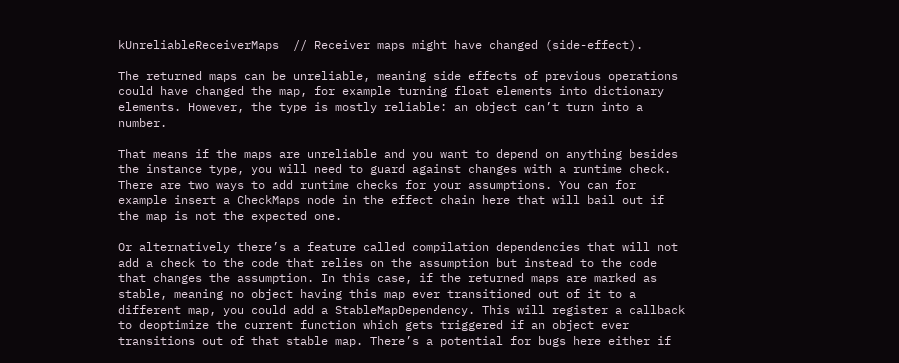kUnreliableReceiverMaps  // Receiver maps might have changed (side-effect).

The returned maps can be unreliable, meaning side effects of previous operations could have changed the map, for example turning float elements into dictionary elements. However, the type is mostly reliable: an object can’t turn into a number.

That means if the maps are unreliable and you want to depend on anything besides the instance type, you will need to guard against changes with a runtime check. There are two ways to add runtime checks for your assumptions. You can for example insert a CheckMaps node in the effect chain here that will bail out if the map is not the expected one.

Or alternatively there’s a feature called compilation dependencies that will not add a check to the code that relies on the assumption but instead to the code that changes the assumption. In this case, if the returned maps are marked as stable, meaning no object having this map ever transitioned out of it to a different map, you could add a StableMapDependency. This will register a callback to deoptimize the current function which gets triggered if an object ever transitions out of that stable map. There’s a potential for bugs here either if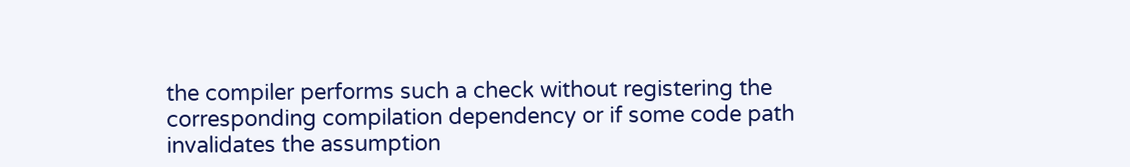the compiler performs such a check without registering the corresponding compilation dependency or if some code path invalidates the assumption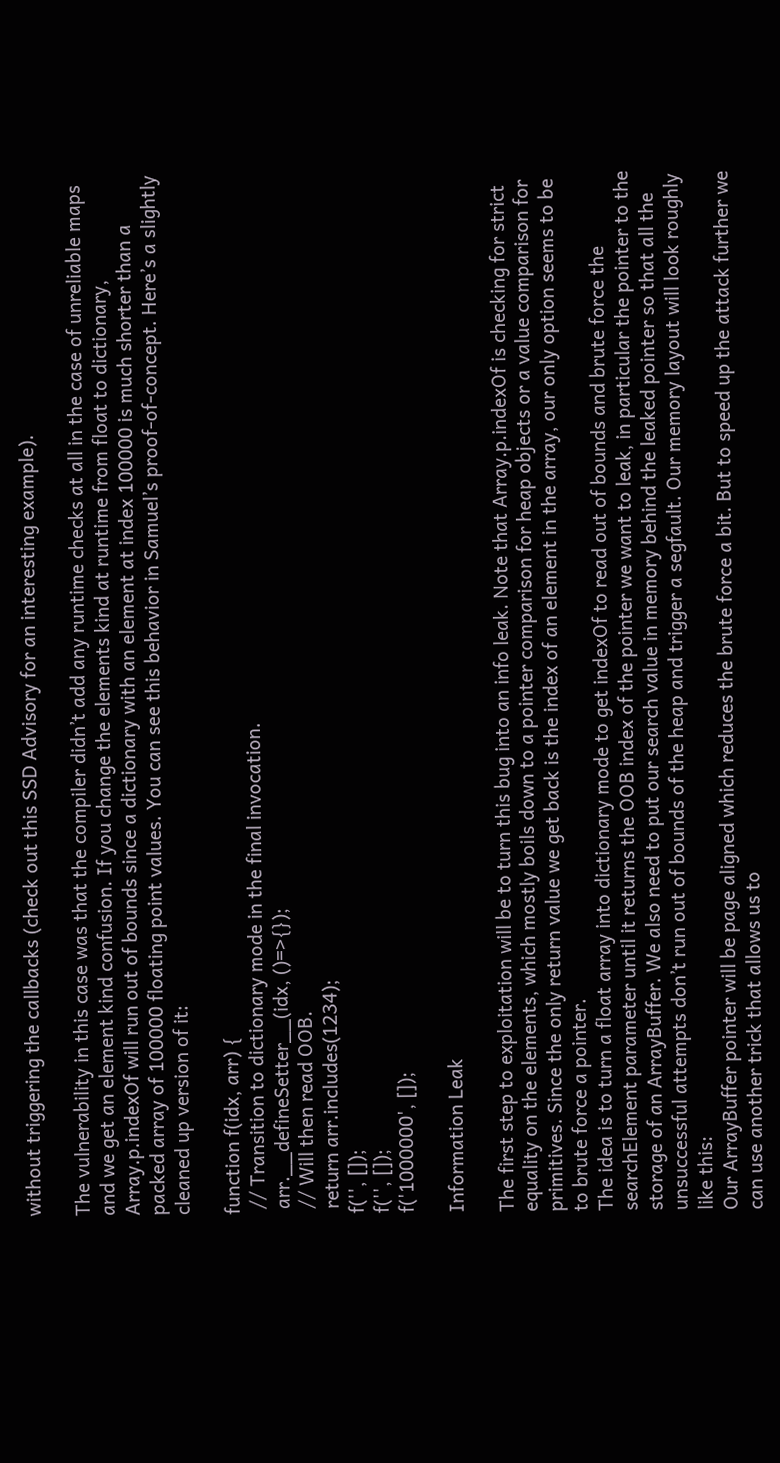without triggering the callbacks (check out this SSD Advisory for an interesting example).

The vulnerability in this case was that the compiler didn’t add any runtime checks at all in the case of unreliable maps and we get an element kind confusion. If you change the elements kind at runtime from float to dictionary, Array.p.indexOf will run out of bounds since a dictionary with an element at index 100000 is much shorter than a packed array of 100000 floating point values. You can see this behavior in Samuel’s proof-of-concept. Here’s a slightly cleaned up version of it:

function f(idx, arr) {
 // Transition to dictionary mode in the final invocation.
 arr.__defineSetter__(idx, ()=>{});
 // Will then read OOB.
 return arr.includes(1234);
f('', []);
f('', []);
f('1000000', []);

Information Leak

The first step to exploitation will be to turn this bug into an info leak. Note that Array.p.indexOf is checking for strict equality on the elements, which mostly boils down to a pointer comparison for heap objects or a value comparison for primitives. Since the only return value we get back is the index of an element in the array, our only option seems to be to brute force a pointer.
The idea is to turn a float array into dictionary mode to get indexOf to read out of bounds and brute force the searchElement parameter until it returns the OOB index of the pointer we want to leak, in particular the pointer to the storage of an ArrayBuffer. We also need to put our search value in memory behind the leaked pointer so that all the unsuccessful attempts don’t run out of bounds of the heap and trigger a segfault. Our memory layout will look roughly like this:
Our ArrayBuffer pointer will be page aligned which reduces the brute force a bit. But to speed up the attack further we can use another trick that allows us to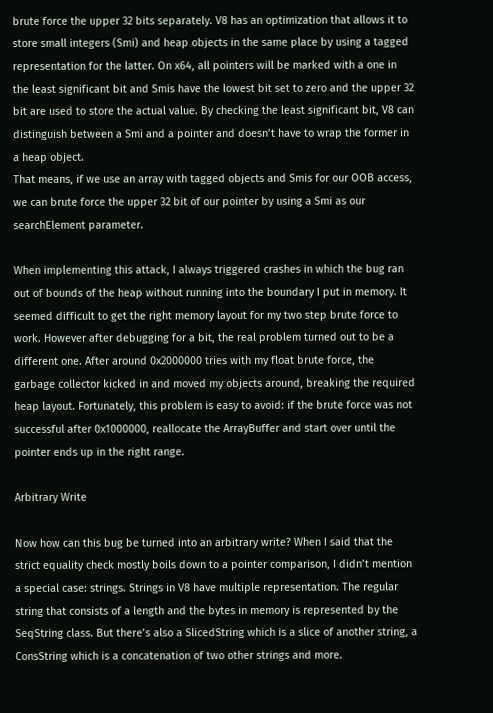brute force the upper 32 bits separately. V8 has an optimization that allows it to store small integers (Smi) and heap objects in the same place by using a tagged representation for the latter. On x64, all pointers will be marked with a one in the least significant bit and Smis have the lowest bit set to zero and the upper 32 bit are used to store the actual value. By checking the least significant bit, V8 can distinguish between a Smi and a pointer and doesn’t have to wrap the former in a heap object.
That means, if we use an array with tagged objects and Smis for our OOB access, we can brute force the upper 32 bit of our pointer by using a Smi as our searchElement parameter.

When implementing this attack, I always triggered crashes in which the bug ran out of bounds of the heap without running into the boundary I put in memory. It seemed difficult to get the right memory layout for my two step brute force to work. However after debugging for a bit, the real problem turned out to be a different one. After around 0x2000000 tries with my float brute force, the garbage collector kicked in and moved my objects around, breaking the required heap layout. Fortunately, this problem is easy to avoid: if the brute force was not successful after 0x1000000, reallocate the ArrayBuffer and start over until the pointer ends up in the right range.

Arbitrary Write

Now how can this bug be turned into an arbitrary write? When I said that the strict equality check mostly boils down to a pointer comparison, I didn’t mention a special case: strings. Strings in V8 have multiple representation. The regular string that consists of a length and the bytes in memory is represented by the SeqString class. But there’s also a SlicedString which is a slice of another string, a ConsString which is a concatenation of two other strings and more.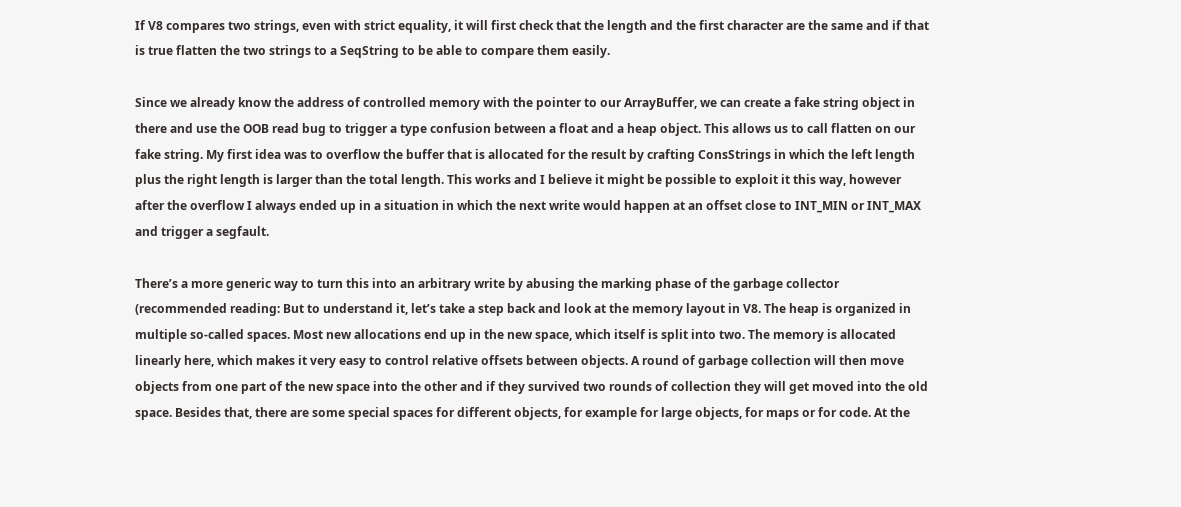If V8 compares two strings, even with strict equality, it will first check that the length and the first character are the same and if that is true flatten the two strings to a SeqString to be able to compare them easily.

Since we already know the address of controlled memory with the pointer to our ArrayBuffer, we can create a fake string object in there and use the OOB read bug to trigger a type confusion between a float and a heap object. This allows us to call flatten on our fake string. My first idea was to overflow the buffer that is allocated for the result by crafting ConsStrings in which the left length plus the right length is larger than the total length. This works and I believe it might be possible to exploit it this way, however after the overflow I always ended up in a situation in which the next write would happen at an offset close to INT_MIN or INT_MAX and trigger a segfault.

There’s a more generic way to turn this into an arbitrary write by abusing the marking phase of the garbage collector (recommended reading: But to understand it, let’s take a step back and look at the memory layout in V8. The heap is organized in multiple so-called spaces. Most new allocations end up in the new space, which itself is split into two. The memory is allocated linearly here, which makes it very easy to control relative offsets between objects. A round of garbage collection will then move objects from one part of the new space into the other and if they survived two rounds of collection they will get moved into the old space. Besides that, there are some special spaces for different objects, for example for large objects, for maps or for code. At the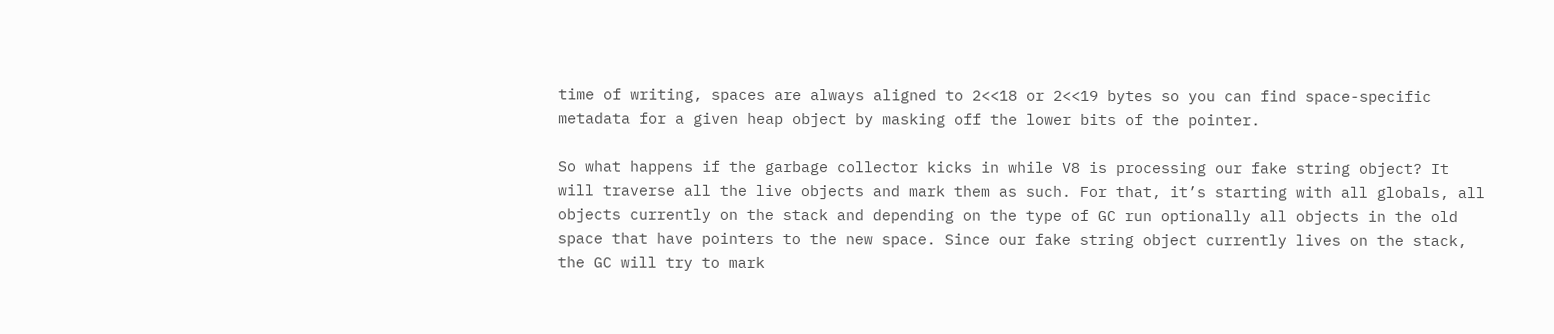time of writing, spaces are always aligned to 2<<18 or 2<<19 bytes so you can find space-specific metadata for a given heap object by masking off the lower bits of the pointer.

So what happens if the garbage collector kicks in while V8 is processing our fake string object? It will traverse all the live objects and mark them as such. For that, it’s starting with all globals, all objects currently on the stack and depending on the type of GC run optionally all objects in the old space that have pointers to the new space. Since our fake string object currently lives on the stack, the GC will try to mark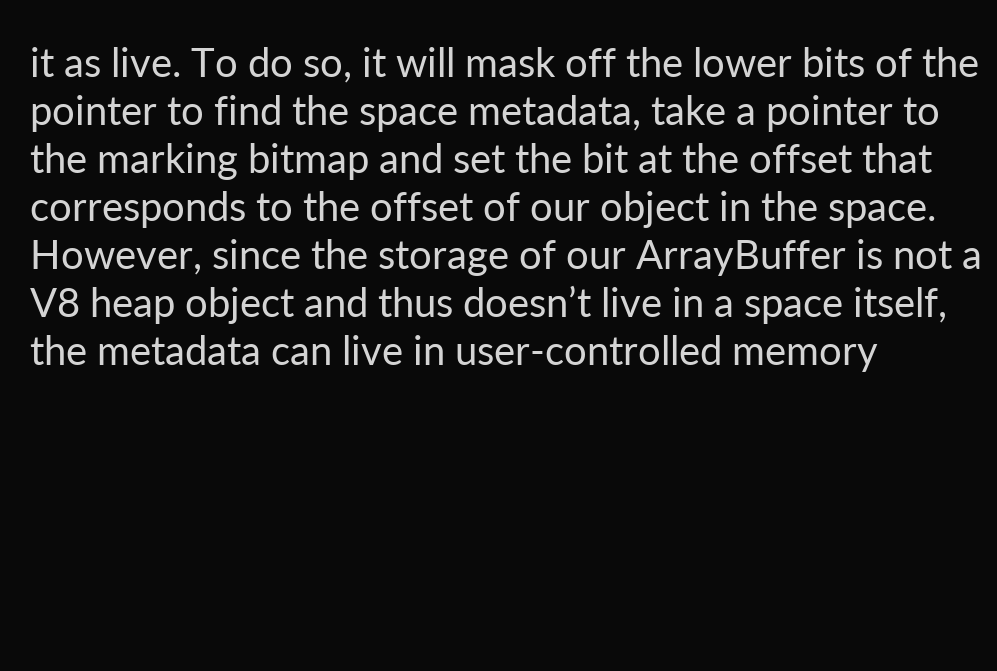it as live. To do so, it will mask off the lower bits of the pointer to find the space metadata, take a pointer to the marking bitmap and set the bit at the offset that corresponds to the offset of our object in the space. However, since the storage of our ArrayBuffer is not a V8 heap object and thus doesn’t live in a space itself, the metadata can live in user-controlled memory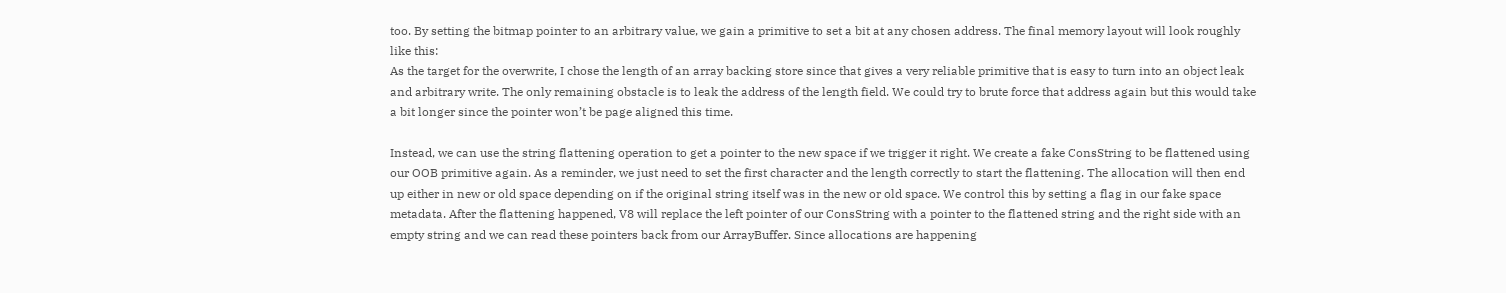too. By setting the bitmap pointer to an arbitrary value, we gain a primitive to set a bit at any chosen address. The final memory layout will look roughly like this:
As the target for the overwrite, I chose the length of an array backing store since that gives a very reliable primitive that is easy to turn into an object leak and arbitrary write. The only remaining obstacle is to leak the address of the length field. We could try to brute force that address again but this would take a bit longer since the pointer won’t be page aligned this time.

Instead, we can use the string flattening operation to get a pointer to the new space if we trigger it right. We create a fake ConsString to be flattened using our OOB primitive again. As a reminder, we just need to set the first character and the length correctly to start the flattening. The allocation will then end up either in new or old space depending on if the original string itself was in the new or old space. We control this by setting a flag in our fake space metadata. After the flattening happened, V8 will replace the left pointer of our ConsString with a pointer to the flattened string and the right side with an empty string and we can read these pointers back from our ArrayBuffer. Since allocations are happening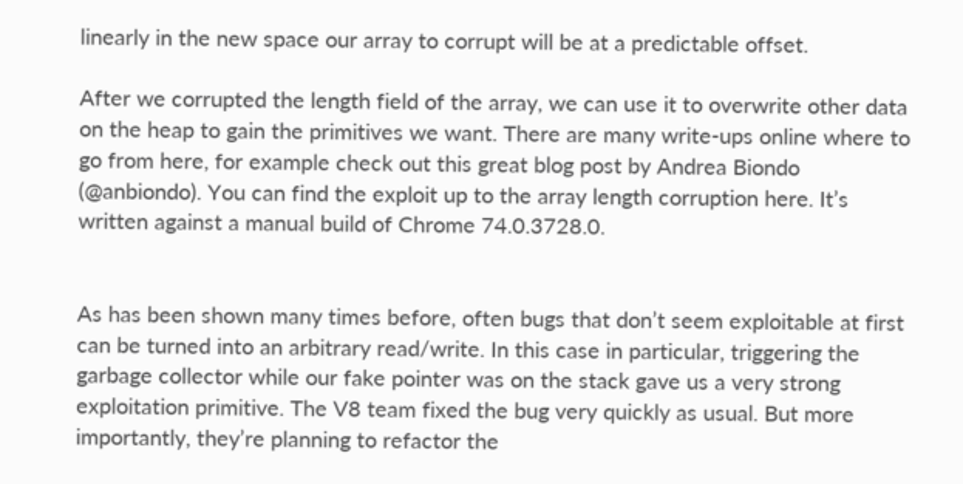linearly in the new space our array to corrupt will be at a predictable offset.

After we corrupted the length field of the array, we can use it to overwrite other data on the heap to gain the primitives we want. There are many write-ups online where to go from here, for example check out this great blog post by Andrea Biondo (@anbiondo). You can find the exploit up to the array length corruption here. It’s written against a manual build of Chrome 74.0.3728.0.


As has been shown many times before, often bugs that don’t seem exploitable at first can be turned into an arbitrary read/write. In this case in particular, triggering the garbage collector while our fake pointer was on the stack gave us a very strong exploitation primitive. The V8 team fixed the bug very quickly as usual. But more importantly, they’re planning to refactor the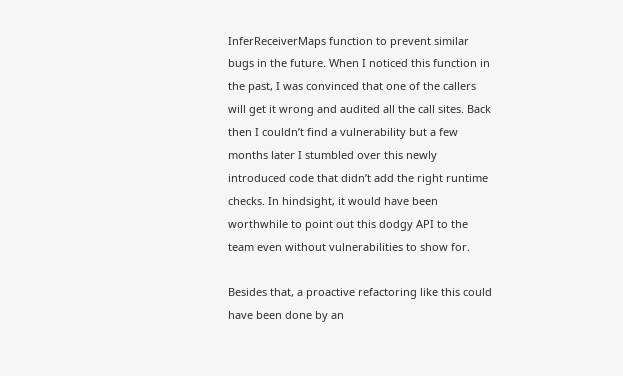InferReceiverMaps function to prevent similar bugs in the future. When I noticed this function in the past, I was convinced that one of the callers will get it wrong and audited all the call sites. Back then I couldn’t find a vulnerability but a few months later I stumbled over this newly introduced code that didn’t add the right runtime checks. In hindsight, it would have been worthwhile to point out this dodgy API to the team even without vulnerabilities to show for.

Besides that, a proactive refactoring like this could have been done by an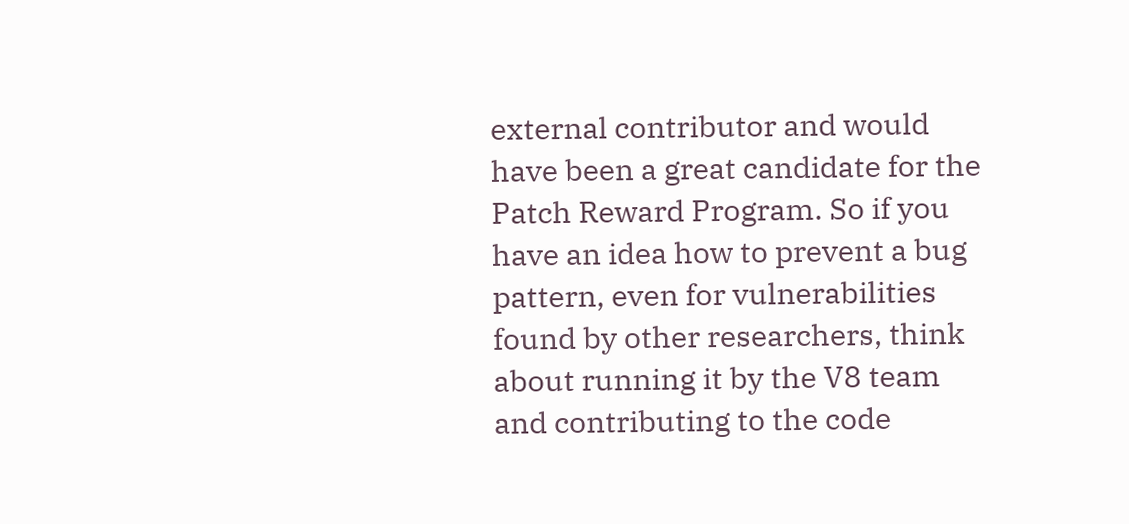external contributor and would have been a great candidate for the Patch Reward Program. So if you have an idea how to prevent a bug pattern, even for vulnerabilities found by other researchers, think about running it by the V8 team and contributing to the code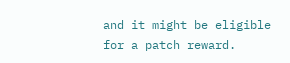and it might be eligible for a patch reward.